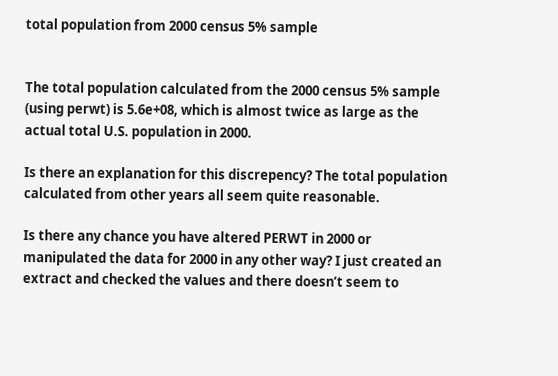total population from 2000 census 5% sample


The total population calculated from the 2000 census 5% sample (using perwt) is 5.6e+08, which is almost twice as large as the actual total U.S. population in 2000.

Is there an explanation for this discrepency? The total population calculated from other years all seem quite reasonable.

Is there any chance you have altered PERWT in 2000 or manipulated the data for 2000 in any other way? I just created an extract and checked the values and there doesn’t seem to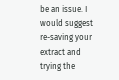be an issue. I would suggest re-saving your extract and trying the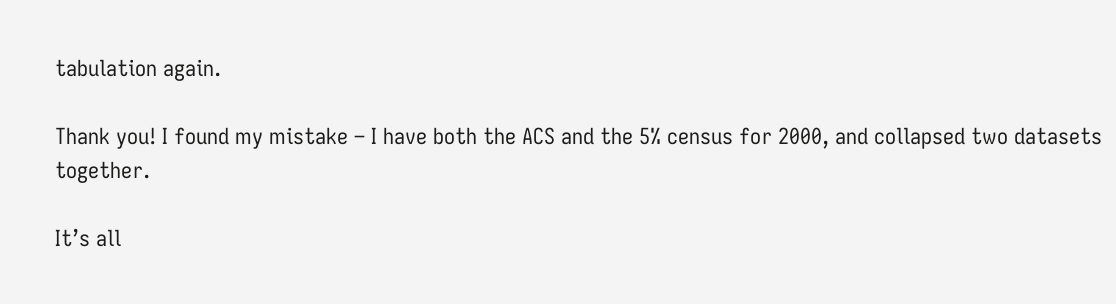tabulation again.

Thank you! I found my mistake – I have both the ACS and the 5% census for 2000, and collapsed two datasets together.

It’s all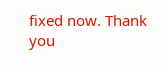fixed now. Thank you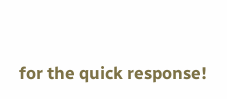for the quick response!